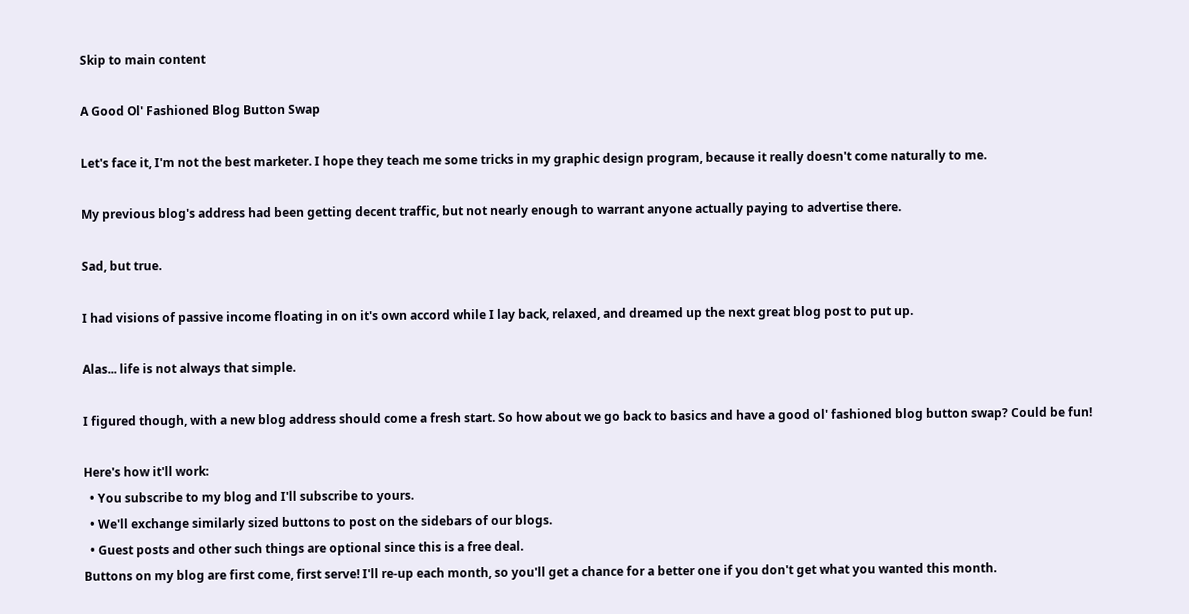Skip to main content

A Good Ol' Fashioned Blog Button Swap

Let's face it, I'm not the best marketer. I hope they teach me some tricks in my graphic design program, because it really doesn't come naturally to me.

My previous blog's address had been getting decent traffic, but not nearly enough to warrant anyone actually paying to advertise there.

Sad, but true.

I had visions of passive income floating in on it's own accord while I lay back, relaxed, and dreamed up the next great blog post to put up.

Alas... life is not always that simple.

I figured though, with a new blog address should come a fresh start. So how about we go back to basics and have a good ol' fashioned blog button swap? Could be fun!

Here's how it'll work:
  • You subscribe to my blog and I'll subscribe to yours.
  • We'll exchange similarly sized buttons to post on the sidebars of our blogs.
  • Guest posts and other such things are optional since this is a free deal.
Buttons on my blog are first come, first serve! I'll re-up each month, so you'll get a chance for a better one if you don't get what you wanted this month.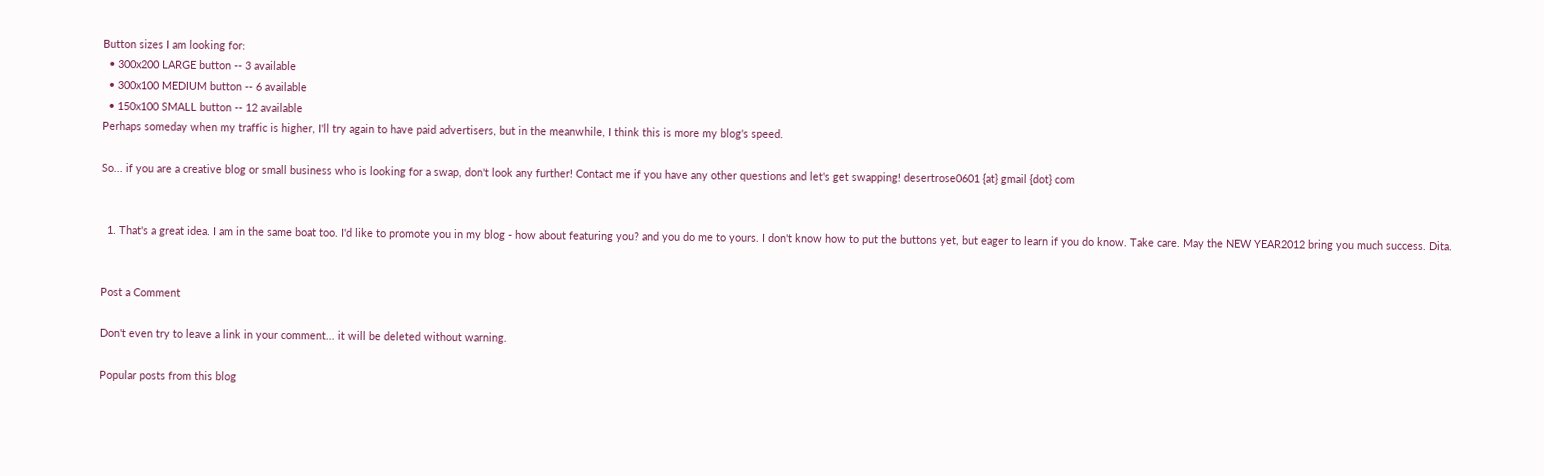Button sizes I am looking for:
  • 300x200 LARGE button -- 3 available
  • 300x100 MEDIUM button -- 6 available
  • 150x100 SMALL button -- 12 available
Perhaps someday when my traffic is higher, I'll try again to have paid advertisers, but in the meanwhile, I think this is more my blog's speed.

So... if you are a creative blog or small business who is looking for a swap, don't look any further! Contact me if you have any other questions and let's get swapping! desertrose0601 {at} gmail {dot} com


  1. That's a great idea. I am in the same boat too. I'd like to promote you in my blog - how about featuring you? and you do me to yours. I don't know how to put the buttons yet, but eager to learn if you do know. Take care. May the NEW YEAR2012 bring you much success. Dita.


Post a Comment

Don't even try to leave a link in your comment... it will be deleted without warning.

Popular posts from this blog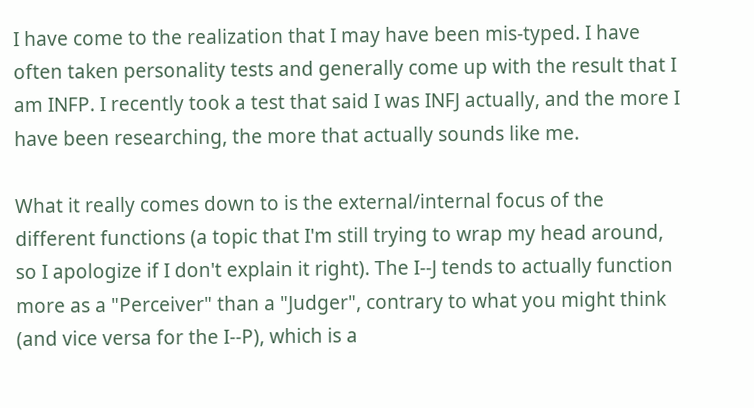I have come to the realization that I may have been mis-typed. I have often taken personality tests and generally come up with the result that I am INFP. I recently took a test that said I was INFJ actually, and the more I have been researching, the more that actually sounds like me.

What it really comes down to is the external/internal focus of the different functions (a topic that I'm still trying to wrap my head around, so I apologize if I don't explain it right). The I--J tends to actually function more as a "Perceiver" than a "Judger", contrary to what you might think (and vice versa for the I--P), which is a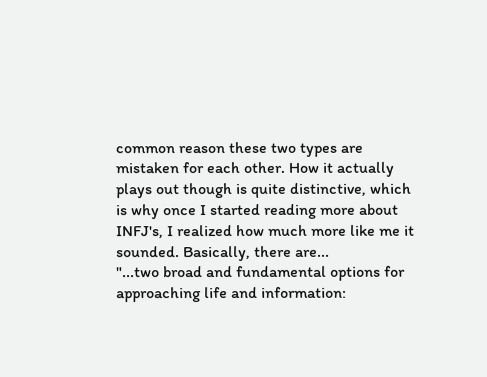common reason these two types are mistaken for each other. How it actually plays out though is quite distinctive, which is why once I started reading more about INFJ's, I realized how much more like me it sounded. Basically, there are...
"...two broad and fundamental options for approaching life and information: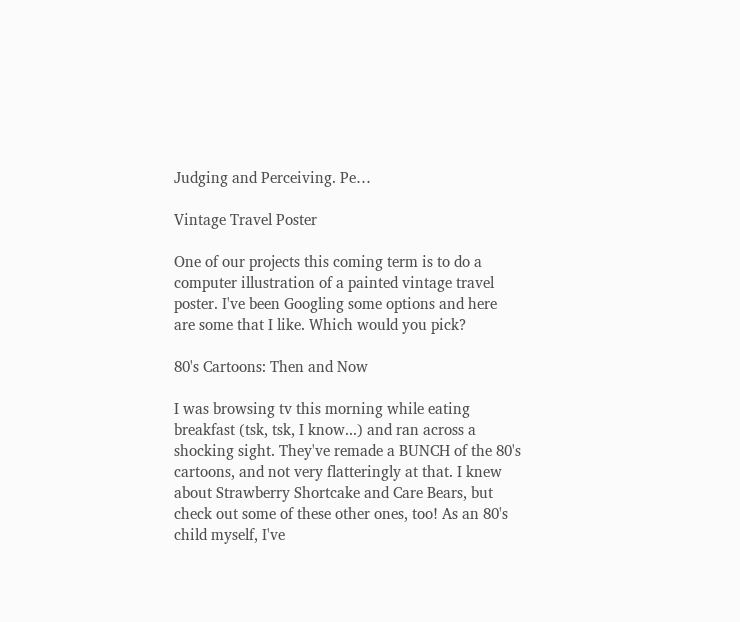Judging and Perceiving. Pe…

Vintage Travel Poster

One of our projects this coming term is to do a computer illustration of a painted vintage travel poster. I've been Googling some options and here are some that I like. Which would you pick?

80's Cartoons: Then and Now

I was browsing tv this morning while eating breakfast (tsk, tsk, I know...) and ran across a shocking sight. They've remade a BUNCH of the 80's cartoons, and not very flatteringly at that. I knew about Strawberry Shortcake and Care Bears, but check out some of these other ones, too! As an 80's child myself, I've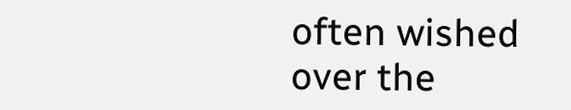often wished over the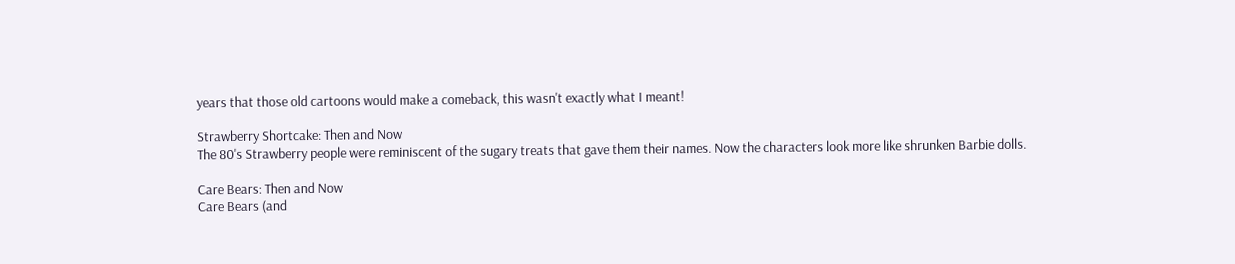years that those old cartoons would make a comeback, this wasn't exactly what I meant!

Strawberry Shortcake: Then and Now
The 80's Strawberry people were reminiscent of the sugary treats that gave them their names. Now the characters look more like shrunken Barbie dolls.

Care Bears: Then and Now
Care Bears (and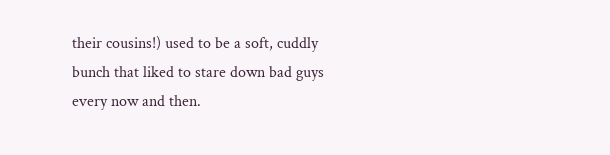their cousins!) used to be a soft, cuddly bunch that liked to stare down bad guys every now and then.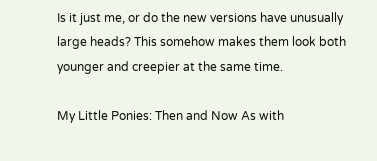Is it just me, or do the new versions have unusually large heads? This somehow makes them look both younger and creepier at the same time.

My Little Ponies: Then and Now As with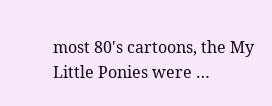most 80's cartoons, the My Little Ponies were …